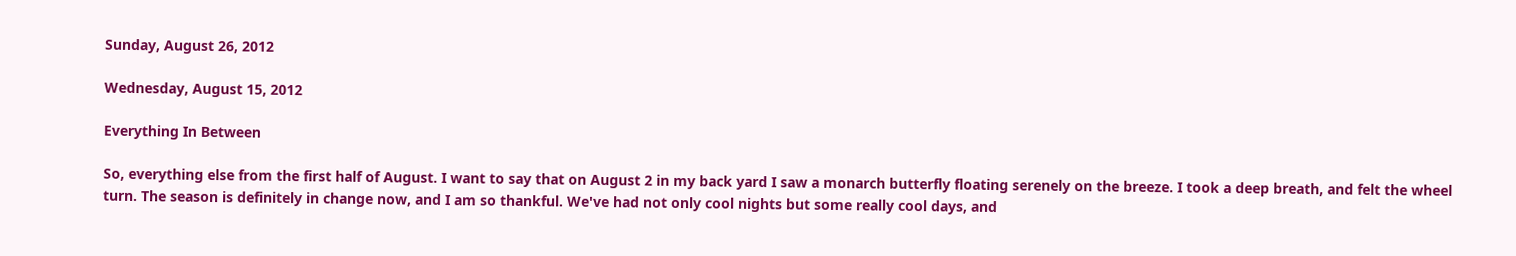Sunday, August 26, 2012

Wednesday, August 15, 2012

Everything In Between

So, everything else from the first half of August. I want to say that on August 2 in my back yard I saw a monarch butterfly floating serenely on the breeze. I took a deep breath, and felt the wheel turn. The season is definitely in change now, and I am so thankful. We've had not only cool nights but some really cool days, and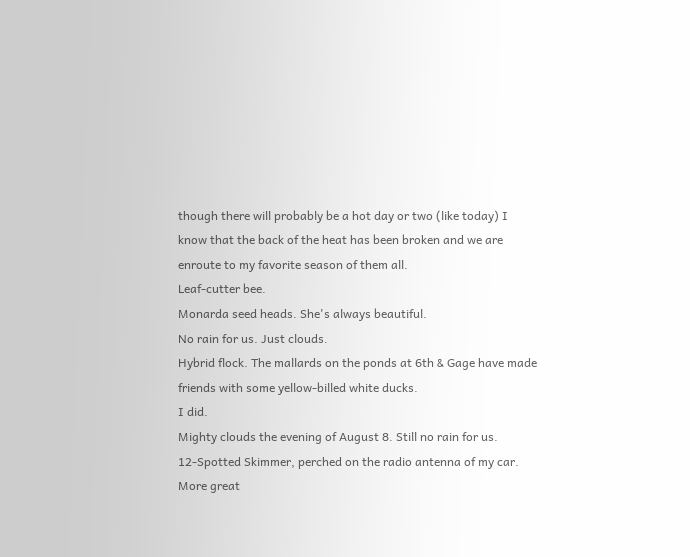though there will probably be a hot day or two (like today) I know that the back of the heat has been broken and we are enroute to my favorite season of them all.
Leaf-cutter bee.
Monarda seed heads. She's always beautiful.
No rain for us. Just clouds.
Hybrid flock. The mallards on the ponds at 6th & Gage have made friends with some yellow-billed white ducks.
I did.
Mighty clouds the evening of August 8. Still no rain for us.
12-Spotted Skimmer, perched on the radio antenna of my car.
More great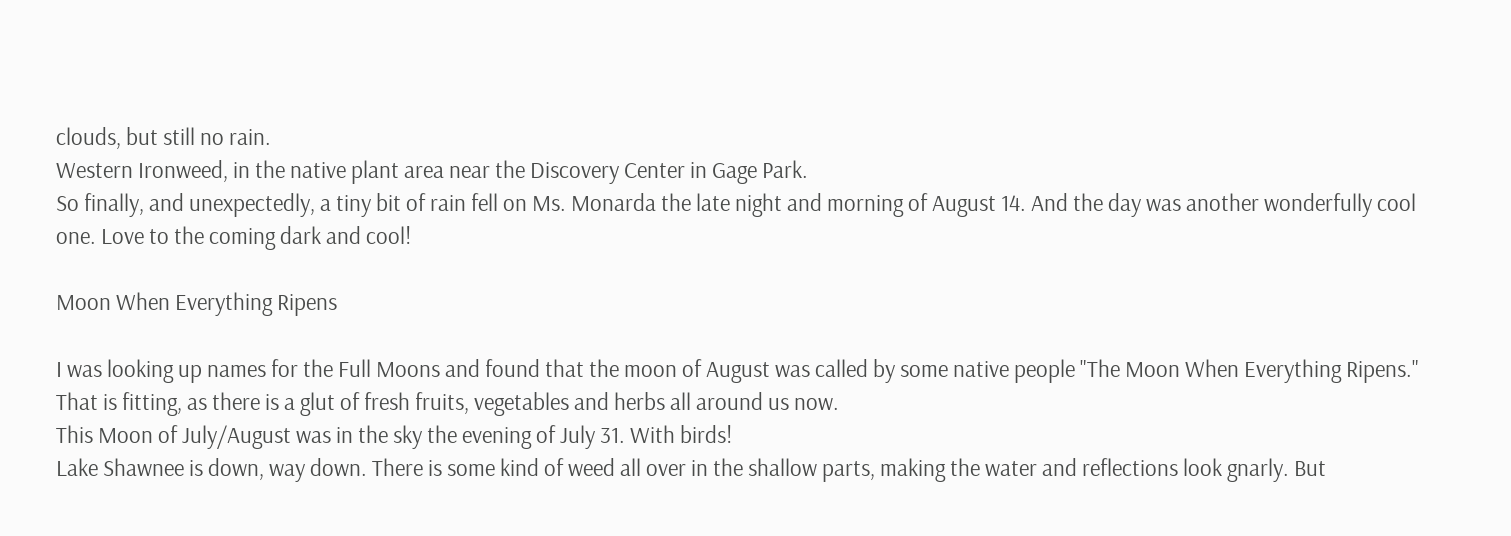clouds, but still no rain.
Western Ironweed, in the native plant area near the Discovery Center in Gage Park.
So finally, and unexpectedly, a tiny bit of rain fell on Ms. Monarda the late night and morning of August 14. And the day was another wonderfully cool one. Love to the coming dark and cool!

Moon When Everything Ripens

I was looking up names for the Full Moons and found that the moon of August was called by some native people "The Moon When Everything Ripens." That is fitting, as there is a glut of fresh fruits, vegetables and herbs all around us now.
This Moon of July/August was in the sky the evening of July 31. With birds!
Lake Shawnee is down, way down. There is some kind of weed all over in the shallow parts, making the water and reflections look gnarly. But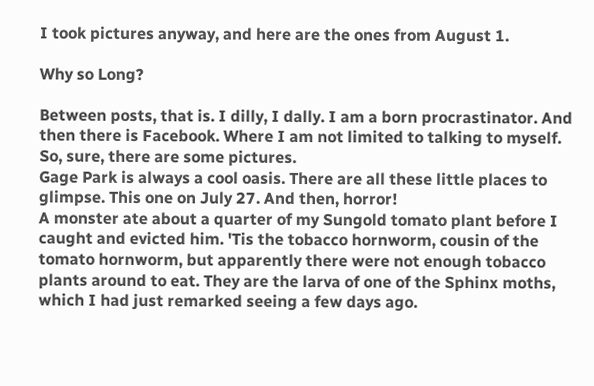I took pictures anyway, and here are the ones from August 1.

Why so Long?

Between posts, that is. I dilly, I dally. I am a born procrastinator. And then there is Facebook. Where I am not limited to talking to myself. So, sure, there are some pictures.
Gage Park is always a cool oasis. There are all these little places to glimpse. This one on July 27. And then, horror!
A monster ate about a quarter of my Sungold tomato plant before I caught and evicted him. 'Tis the tobacco hornworm, cousin of the tomato hornworm, but apparently there were not enough tobacco plants around to eat. They are the larva of one of the Sphinx moths, which I had just remarked seeing a few days ago.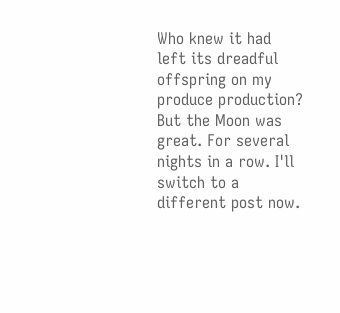Who knew it had left its dreadful offspring on my produce production?
But the Moon was great. For several nights in a row. I'll switch to a different post now.